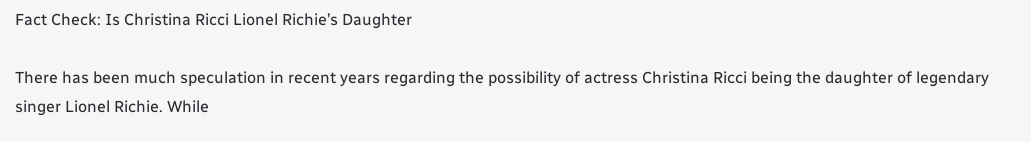Fact Check: Is Christina Ricci Lionel Richie’s Daughter

There has been much speculation in recent years regarding the possibility of actress Christina Ricci being the daughter of legendary singer Lionel Richie. While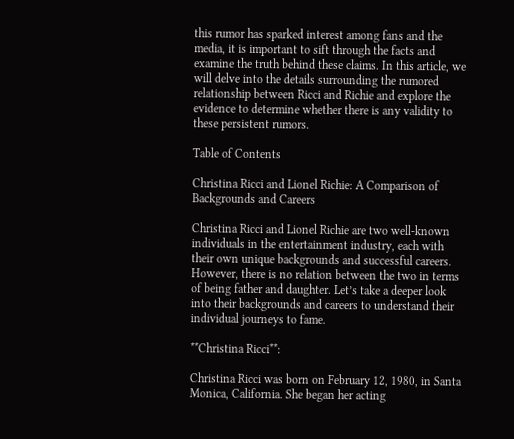this rumor has sparked interest among fans and the media, it is important to sift through the facts and examine the truth behind these claims. In this article, we will delve into the details surrounding the rumored relationship between Ricci and Richie and explore the evidence to determine whether there is any validity to these persistent rumors.

Table of Contents

Christina Ricci and Lionel Richie: A Comparison of Backgrounds and Careers

Christina Ricci and Lionel Richie are two well-known individuals in the entertainment industry, each with their own unique backgrounds and successful careers. However, there is no relation between the two in terms of being father and daughter. Let’s take a deeper look into their backgrounds and careers to understand their individual journeys to fame.

**Christina Ricci**:

Christina Ricci was born on February 12, 1980, in Santa Monica, California. She began her acting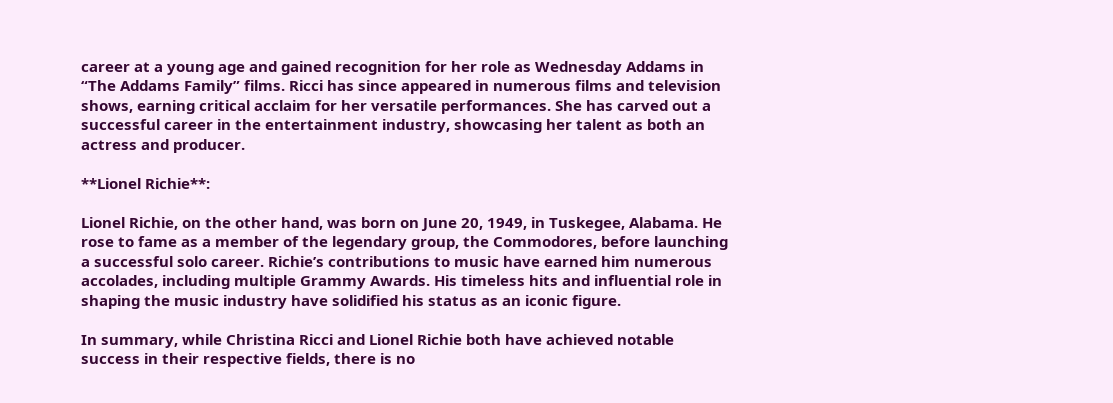career at a young age and gained recognition for her role as Wednesday Addams in “The Addams Family” films. Ricci has since appeared in numerous films and television shows, earning critical acclaim for her versatile performances. She has carved out a successful career in the entertainment industry, showcasing her talent as both an actress and producer.

**Lionel Richie**:

Lionel Richie, on the other hand, was born on June 20, 1949, in Tuskegee, Alabama. He rose to fame as a member of the legendary group, the Commodores, before launching a successful solo career. Richie’s contributions to music have earned him numerous accolades, including multiple Grammy Awards. His timeless hits and influential role in shaping the music industry have solidified his status as an iconic figure.

In summary, while Christina Ricci and Lionel Richie both have achieved notable success in their respective fields, there is no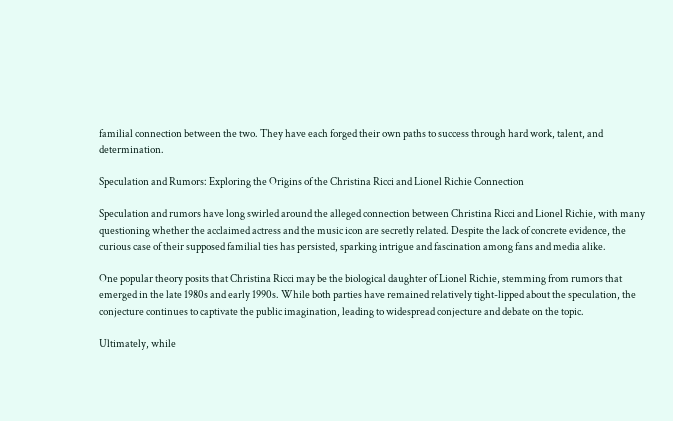familial connection between the two. They have each forged their own paths to success through hard work, talent, and determination.

Speculation and Rumors: Exploring the Origins of the Christina Ricci and Lionel Richie Connection

Speculation and rumors have long swirled around the alleged connection between Christina Ricci and Lionel Richie, with many questioning whether the acclaimed actress and the music icon are secretly related. Despite the lack of concrete evidence, the curious case of their supposed familial ties has persisted, sparking intrigue and fascination among fans and media alike.

One popular theory posits that Christina Ricci may be the biological daughter of Lionel Richie, stemming from rumors that emerged in the late 1980s and early 1990s. While both parties have remained relatively tight-lipped about the speculation, the conjecture continues to captivate the public imagination, leading to widespread conjecture and debate on the topic.

Ultimately, while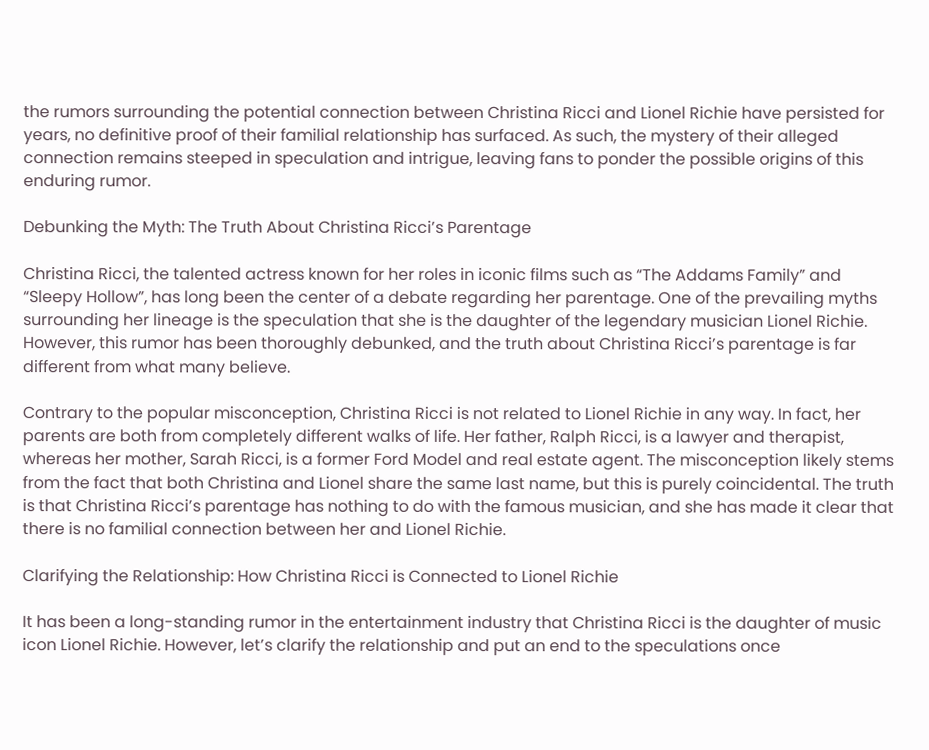the rumors surrounding the potential connection between Christina Ricci and Lionel Richie have persisted for years, no definitive proof of their familial relationship has surfaced. As such, the mystery of their alleged connection remains steeped in speculation and intrigue, leaving fans to ponder the possible origins of this enduring rumor.

Debunking the Myth: The Truth About Christina Ricci’s Parentage

Christina Ricci, the talented actress known for her roles in iconic films such as “The Addams Family” and “Sleepy Hollow”, has long been the center of a debate regarding her parentage. One of the prevailing myths surrounding her lineage is the speculation that she is the daughter of the legendary musician Lionel Richie. However, this rumor has been thoroughly debunked, and the truth about Christina Ricci’s parentage is far different from what many believe.

Contrary to the popular misconception, Christina Ricci is not related to Lionel Richie in any way. In fact, her parents are both from completely different walks of life. Her father, Ralph Ricci, is a lawyer and therapist, whereas her mother, Sarah Ricci, is a former Ford Model and real estate agent. The misconception likely stems from the fact that both Christina and Lionel share the same last name, but this is purely coincidental. The truth is that Christina Ricci’s parentage has nothing to do with the famous musician, and she has made it clear that there is no familial connection between her and Lionel Richie.

Clarifying the Relationship: How Christina Ricci is Connected to Lionel Richie

It has been a long-standing rumor in the entertainment industry that Christina Ricci is the daughter of music icon Lionel Richie. However, let’s clarify the relationship and put an end to the speculations once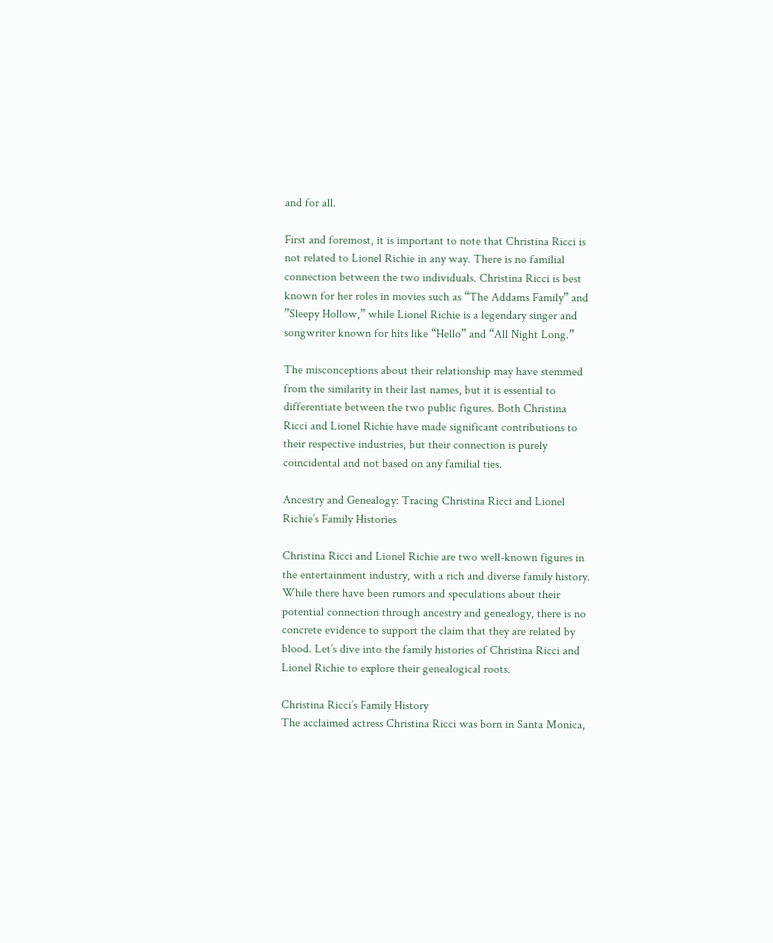and for all.

First and foremost, it is important to note that Christina Ricci is not related to Lionel Richie in any way. There is no familial connection between the two individuals. Christina Ricci is best known for her roles in movies such as “The Addams Family” and ”Sleepy Hollow,” while Lionel Richie is a legendary singer and songwriter known for hits like “Hello” and “All Night Long.”

The misconceptions about their relationship may have stemmed from the similarity in their last names, but it is essential to differentiate between the two public figures. Both Christina Ricci and Lionel Richie have made significant contributions to their respective industries, but their connection is purely coincidental and not based on any familial ties.

Ancestry and Genealogy: Tracing Christina Ricci and Lionel Richie’s Family Histories

Christina Ricci and Lionel Richie are two well-known figures in the entertainment industry, with a rich and diverse family history. While there have been rumors and speculations about their potential connection through ancestry and genealogy, there is no concrete evidence to support the claim that they are related by blood. Let’s dive into the family histories of Christina Ricci and Lionel Richie to explore their genealogical roots.

Christina Ricci’s Family History
The acclaimed actress Christina Ricci was born in Santa Monica,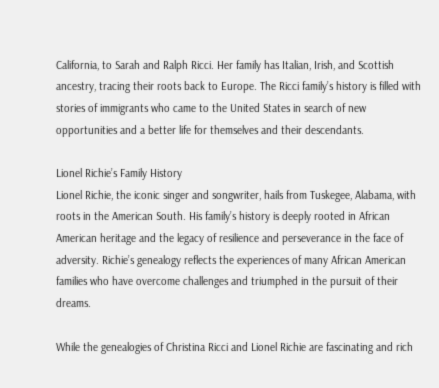California, to Sarah and Ralph Ricci. Her family has Italian, Irish, and Scottish ancestry, tracing their roots back to Europe. The Ricci family’s history is filled with stories of immigrants who came to the United States in search of new opportunities and a better life for themselves and their descendants.

Lionel Richie’s Family History
Lionel Richie, the iconic singer and songwriter, hails from Tuskegee, Alabama, with roots in the American South. His family’s history is deeply rooted in African American heritage and the legacy of resilience and perseverance in the face of adversity. Richie’s genealogy reflects the experiences of many African American families who have overcome challenges and triumphed in the pursuit of their dreams.

While the genealogies of Christina Ricci and Lionel Richie are fascinating and rich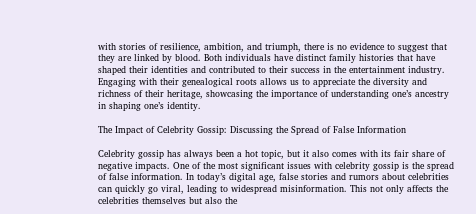with stories of resilience, ambition, and triumph, there is no evidence to suggest that they are linked by blood. Both individuals have distinct family histories that have shaped their identities and contributed to their success in the entertainment industry. Engaging with their genealogical roots allows us to appreciate the diversity and richness of their heritage, showcasing the importance of understanding one’s ancestry in shaping one’s identity.

The Impact of Celebrity Gossip: Discussing the Spread of False Information

Celebrity gossip has always been a hot topic, but it also comes with its fair share of negative impacts. One of the most significant issues with celebrity gossip is the spread of false information. In today’s digital age, false stories and rumors about celebrities can quickly go viral, leading to widespread misinformation. This not only affects the celebrities themselves but also the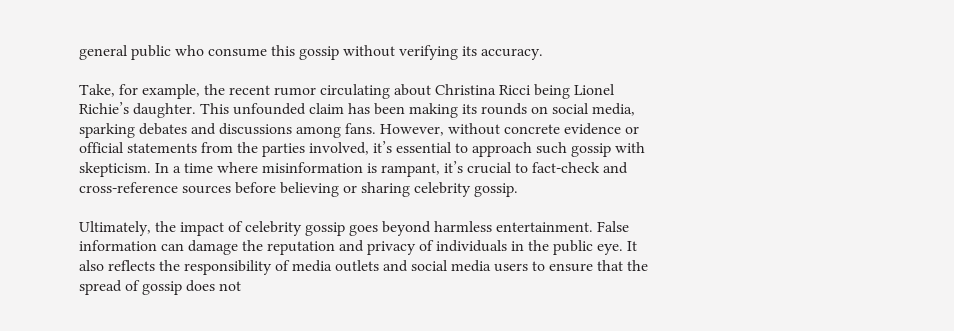general public who consume this gossip without verifying its accuracy.

Take, for example, the recent rumor circulating about Christina Ricci being Lionel Richie’s daughter. This unfounded claim has been making its rounds on social media, sparking debates and discussions among fans. However, without concrete evidence or official statements from the parties involved, it’s essential to approach such gossip with skepticism. In a time where misinformation is rampant, it’s crucial to fact-check and cross-reference sources before believing or sharing celebrity gossip.

Ultimately, the impact of celebrity gossip goes beyond harmless entertainment. False information can damage the reputation and privacy of individuals in the public eye. It also reflects the responsibility of media outlets and social media users to ensure that the spread of gossip does not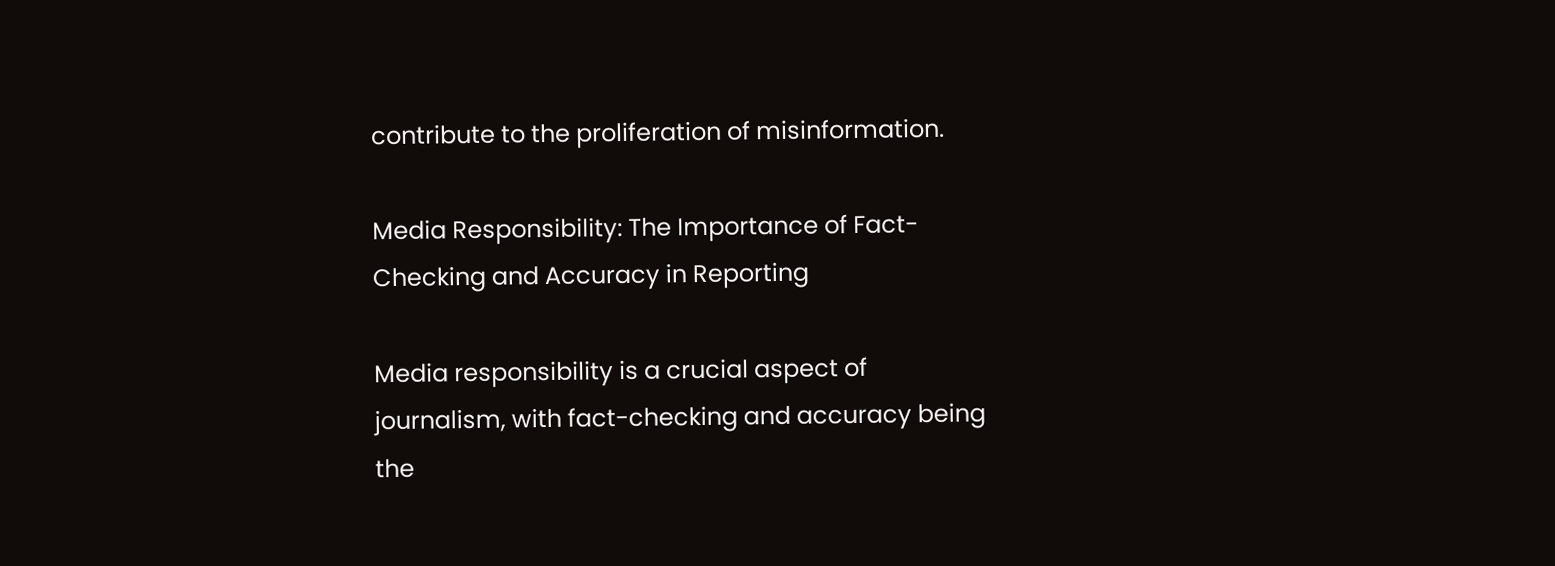contribute to the proliferation of misinformation.

Media Responsibility: The Importance of Fact-Checking and Accuracy in Reporting

Media responsibility is a crucial aspect of journalism, with fact-checking and accuracy being the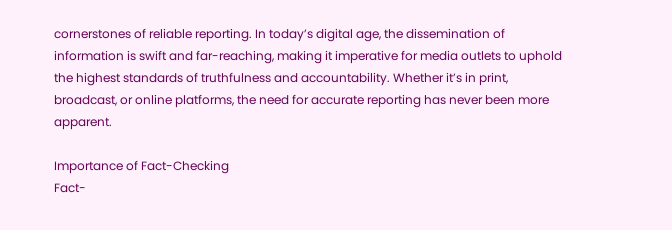cornerstones of reliable reporting. In today’s digital age, the dissemination of information is swift and far-reaching, making it imperative for media outlets to uphold the highest standards of truthfulness and accountability. Whether it’s in print, broadcast, or online platforms, the need for accurate reporting has never been more apparent.

Importance of Fact-Checking
Fact-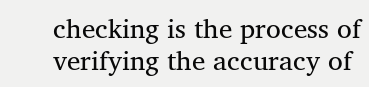checking is the process of verifying the accuracy of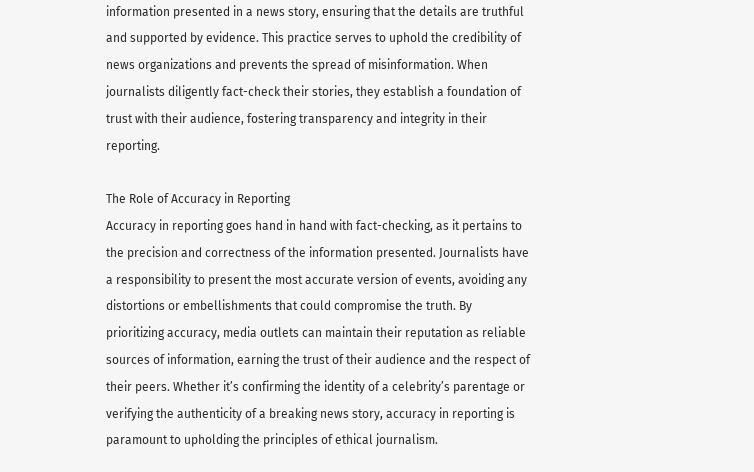information presented in a news story, ensuring that the details are truthful and supported by evidence. This practice serves to uphold the credibility of news organizations and prevents the spread of misinformation. When journalists diligently fact-check their stories, they establish a foundation of trust with their audience, fostering transparency and integrity in their reporting.

The Role of Accuracy in Reporting
Accuracy in reporting goes hand in hand with fact-checking, as it pertains to the precision and correctness of the information presented. Journalists have a responsibility to present the most accurate version of events, avoiding any distortions or embellishments that could compromise the truth. By prioritizing accuracy, media outlets can maintain their reputation as reliable sources of information, earning the trust of their audience and the respect of their peers. Whether it’s confirming the identity of a celebrity’s parentage or verifying the authenticity of a breaking news story, accuracy in reporting is paramount to upholding the principles of ethical journalism.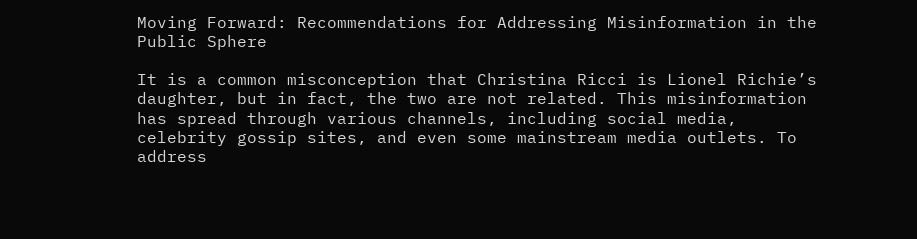Moving Forward: Recommendations for Addressing Misinformation in the Public Sphere

It is a common misconception that Christina Ricci is Lionel Richie’s daughter, but in fact, the two are not related. This misinformation has spread through various channels, including social media, celebrity gossip sites, and even some mainstream media outlets. To address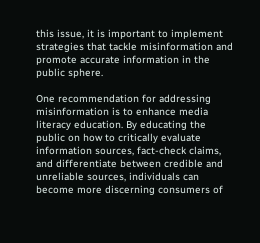this issue, it is important to implement strategies that tackle misinformation and promote accurate information in the public sphere.

One recommendation for addressing misinformation is to enhance media literacy education. By educating the public on how to critically evaluate information sources, fact-check claims, and differentiate between credible and unreliable sources, individuals can become more discerning consumers of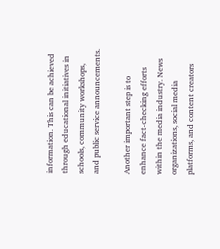information. This can be achieved through educational initiatives in schools, community workshops, and public service announcements.

Another important step is to enhance fact-checking efforts within the media industry. News organizations, social media platforms, and content creators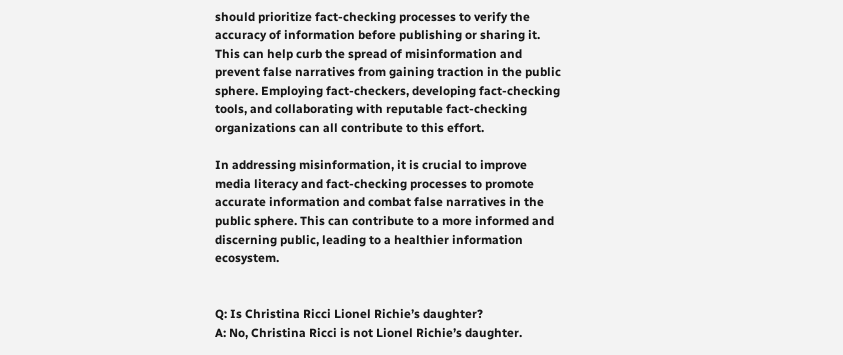should prioritize fact-checking processes to verify the accuracy of information before publishing or sharing it. This can help curb the spread of misinformation and prevent false narratives from gaining traction in the public sphere. Employing fact-checkers, developing fact-checking tools, and collaborating with reputable fact-checking organizations can all contribute to this effort.

In addressing misinformation, it is crucial to improve media literacy and fact-checking processes to promote accurate information and combat false narratives in the public sphere. This can contribute to a more informed and discerning public, leading to a healthier information ecosystem.


Q: Is Christina Ricci Lionel Richie’s daughter?
A: No, Christina Ricci is not Lionel Richie’s daughter.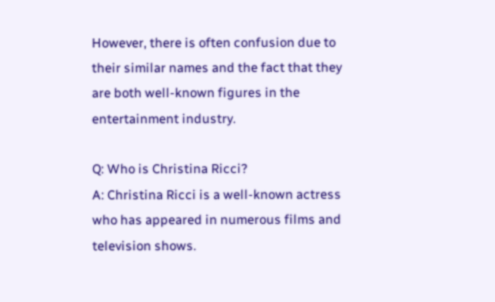However, there is often confusion due to their similar names and the fact that they are both well-known figures in the entertainment industry.

Q: Who is Christina Ricci?
A: Christina Ricci is a well-known actress who has appeared in numerous films and television shows.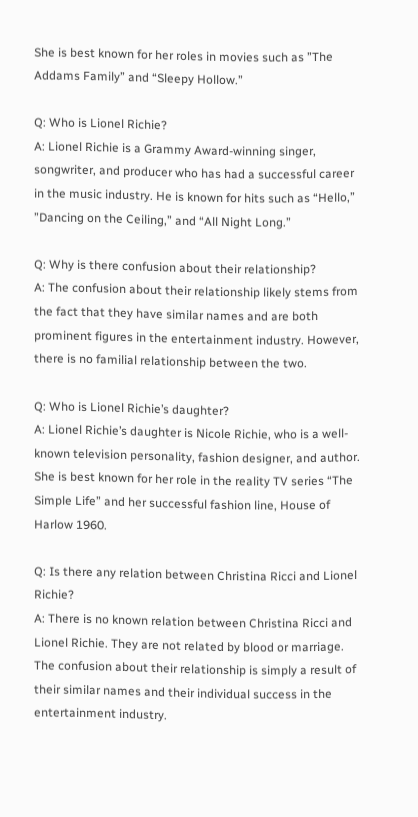She is best known for her roles in movies such as ”The Addams Family” and “Sleepy Hollow.”

Q: Who is Lionel Richie?
A: Lionel Richie is a Grammy Award-winning singer, songwriter, and producer who has had a successful career in the music industry. He is known for hits such as “Hello,” ”Dancing on the Ceiling,” and “All Night Long.”

Q: Why is there confusion about their relationship?
A: The confusion about their relationship likely stems from the fact that they have similar names and are both prominent figures in the entertainment industry. However, there is no familial relationship between the two.

Q: Who is Lionel Richie’s daughter?
A: Lionel Richie’s daughter is Nicole Richie, who is a well-known television personality, fashion designer, and author. She is best known for her role in the reality TV series “The Simple Life” and her successful fashion line, House of Harlow 1960.

Q: Is there any relation between Christina Ricci and Lionel Richie?
A: There is no known relation between Christina Ricci and Lionel Richie. They are not related by blood or marriage. The confusion about their relationship is simply a result of their similar names and their individual success in the entertainment industry.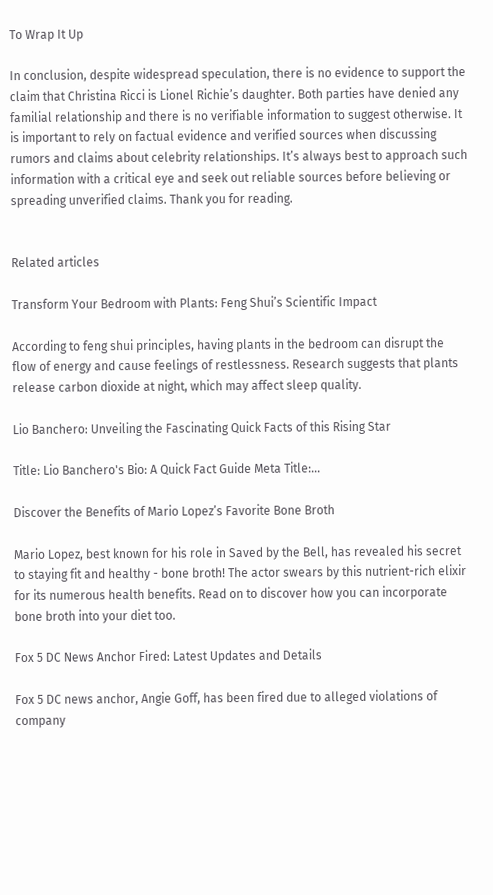To Wrap It Up

In conclusion, despite widespread speculation, there is no evidence to support the claim that Christina Ricci is Lionel Richie’s daughter. Both parties have denied any familial relationship and there is no verifiable information to suggest otherwise. It is important to rely on factual evidence and verified sources when discussing rumors and claims about celebrity relationships. It’s always best to approach such information with a critical eye and seek out reliable sources before believing or spreading unverified claims. Thank you for reading.


Related articles

Transform Your Bedroom with Plants: Feng Shui’s Scientific Impact

According to feng shui principles, having plants in the bedroom can disrupt the flow of energy and cause feelings of restlessness. Research suggests that plants release carbon dioxide at night, which may affect sleep quality.

Lio Banchero: Unveiling the Fascinating Quick Facts of this Rising Star

Title: Lio Banchero's Bio: A Quick Fact Guide Meta Title:...

Discover the Benefits of Mario Lopez’s Favorite Bone Broth

Mario Lopez, best known for his role in Saved by the Bell, has revealed his secret to staying fit and healthy - bone broth! The actor swears by this nutrient-rich elixir for its numerous health benefits. Read on to discover how you can incorporate bone broth into your diet too.

Fox 5 DC News Anchor Fired: Latest Updates and Details

Fox 5 DC news anchor, Angie Goff, has been fired due to alleged violations of company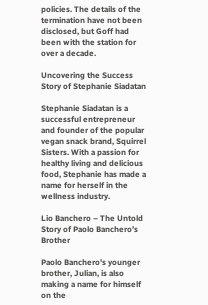policies. The details of the termination have not been disclosed, but Goff had been with the station for over a decade.

Uncovering the Success Story of Stephanie Siadatan

Stephanie Siadatan is a successful entrepreneur and founder of the popular vegan snack brand, Squirrel Sisters. With a passion for healthy living and delicious food, Stephanie has made a name for herself in the wellness industry.

Lio Banchero – The Untold Story of Paolo Banchero’s Brother

Paolo Banchero's younger brother, Julian, is also making a name for himself on the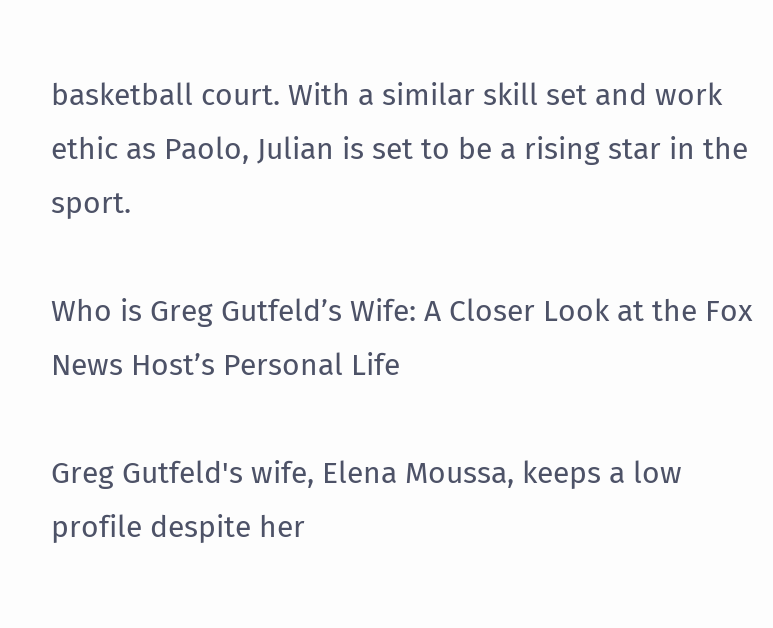basketball court. With a similar skill set and work ethic as Paolo, Julian is set to be a rising star in the sport.

Who is Greg Gutfeld’s Wife: A Closer Look at the Fox News Host’s Personal Life

Greg Gutfeld's wife, Elena Moussa, keeps a low profile despite her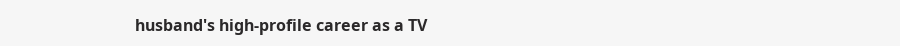husband's high-profile career as a TV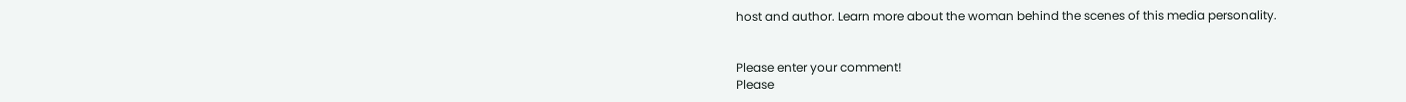host and author. Learn more about the woman behind the scenes of this media personality.


Please enter your comment!
Please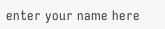enter your name here